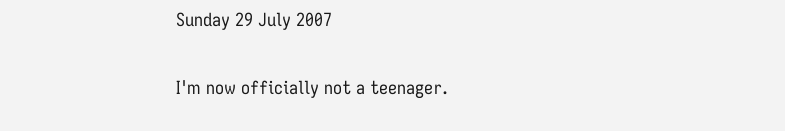Sunday 29 July 2007


I'm now officially not a teenager.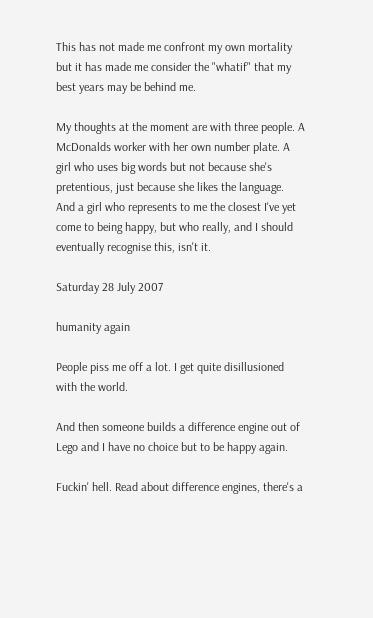This has not made me confront my own mortality but it has made me consider the "whatif" that my best years may be behind me.

My thoughts at the moment are with three people. A McDonalds worker with her own number plate. A girl who uses big words but not because she's pretentious, just because she likes the language. And a girl who represents to me the closest I've yet come to being happy, but who really, and I should eventually recognise this, isn't it.

Saturday 28 July 2007

humanity again

People piss me off a lot. I get quite disillusioned with the world.

And then someone builds a difference engine out of Lego and I have no choice but to be happy again.

Fuckin' hell. Read about difference engines, there's a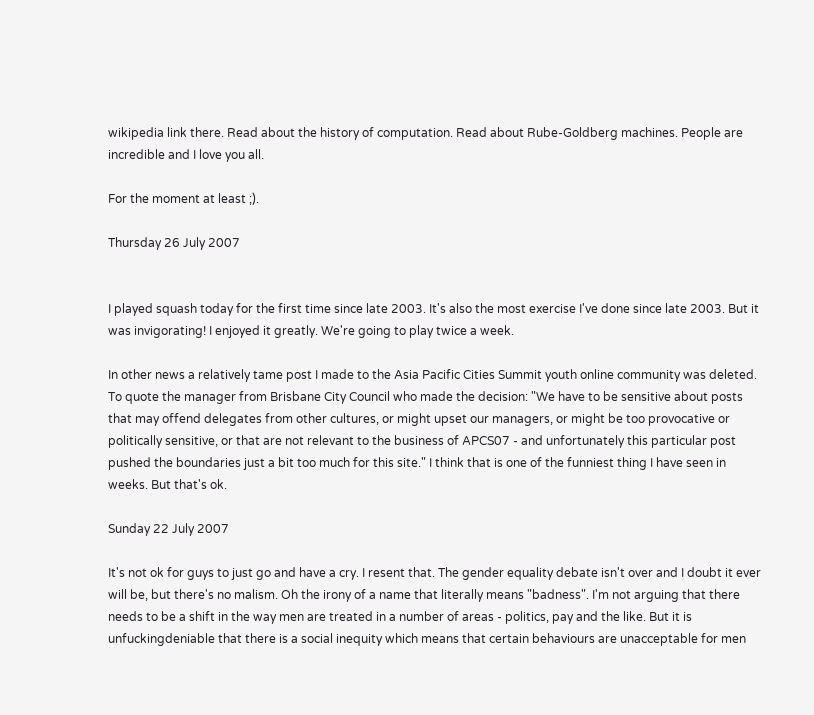wikipedia link there. Read about the history of computation. Read about Rube-Goldberg machines. People are incredible and I love you all.

For the moment at least ;).

Thursday 26 July 2007


I played squash today for the first time since late 2003. It's also the most exercise I've done since late 2003. But it was invigorating! I enjoyed it greatly. We're going to play twice a week.

In other news a relatively tame post I made to the Asia Pacific Cities Summit youth online community was deleted. To quote the manager from Brisbane City Council who made the decision: "We have to be sensitive about posts that may offend delegates from other cultures, or might upset our managers, or might be too provocative or politically sensitive, or that are not relevant to the business of APCS07 - and unfortunately this particular post pushed the boundaries just a bit too much for this site." I think that is one of the funniest thing I have seen in weeks. But that's ok.

Sunday 22 July 2007

It's not ok for guys to just go and have a cry. I resent that. The gender equality debate isn't over and I doubt it ever will be, but there's no malism. Oh the irony of a name that literally means "badness". I'm not arguing that there needs to be a shift in the way men are treated in a number of areas - politics, pay and the like. But it is unfuckingdeniable that there is a social inequity which means that certain behaviours are unacceptable for men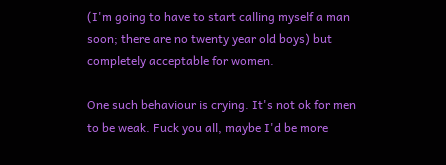(I'm going to have to start calling myself a man soon; there are no twenty year old boys) but completely acceptable for women.

One such behaviour is crying. It's not ok for men to be weak. Fuck you all, maybe I'd be more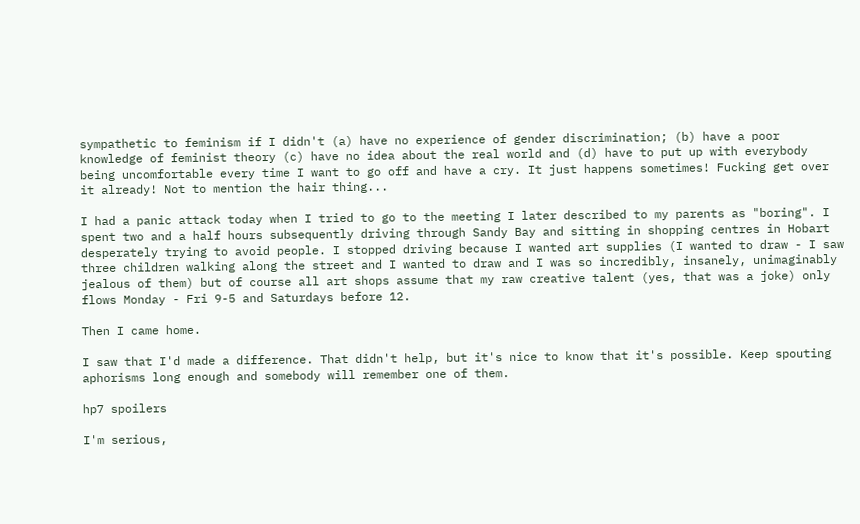sympathetic to feminism if I didn't (a) have no experience of gender discrimination; (b) have a poor knowledge of feminist theory (c) have no idea about the real world and (d) have to put up with everybody being uncomfortable every time I want to go off and have a cry. It just happens sometimes! Fucking get over it already! Not to mention the hair thing...

I had a panic attack today when I tried to go to the meeting I later described to my parents as "boring". I spent two and a half hours subsequently driving through Sandy Bay and sitting in shopping centres in Hobart desperately trying to avoid people. I stopped driving because I wanted art supplies (I wanted to draw - I saw three children walking along the street and I wanted to draw and I was so incredibly, insanely, unimaginably jealous of them) but of course all art shops assume that my raw creative talent (yes, that was a joke) only flows Monday - Fri 9-5 and Saturdays before 12.

Then I came home.

I saw that I'd made a difference. That didn't help, but it's nice to know that it's possible. Keep spouting aphorisms long enough and somebody will remember one of them.

hp7 spoilers

I'm serious,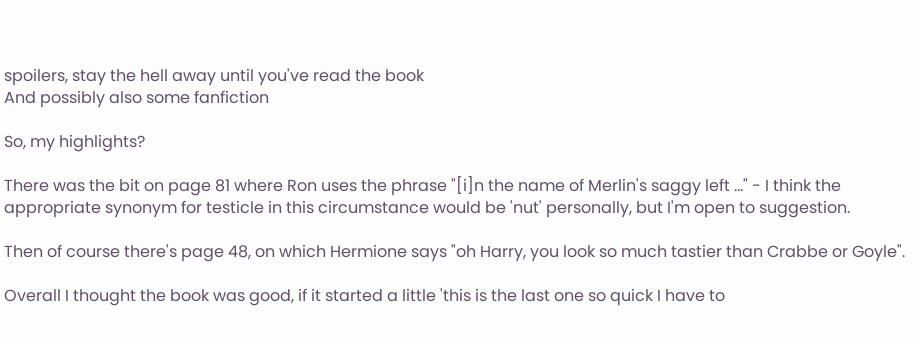spoilers, stay the hell away until you've read the book
And possibly also some fanfiction

So, my highlights?

There was the bit on page 81 where Ron uses the phrase "[i]n the name of Merlin's saggy left ..." - I think the appropriate synonym for testicle in this circumstance would be 'nut' personally, but I'm open to suggestion.

Then of course there's page 48, on which Hermione says "oh Harry, you look so much tastier than Crabbe or Goyle".

Overall I thought the book was good, if it started a little 'this is the last one so quick I have to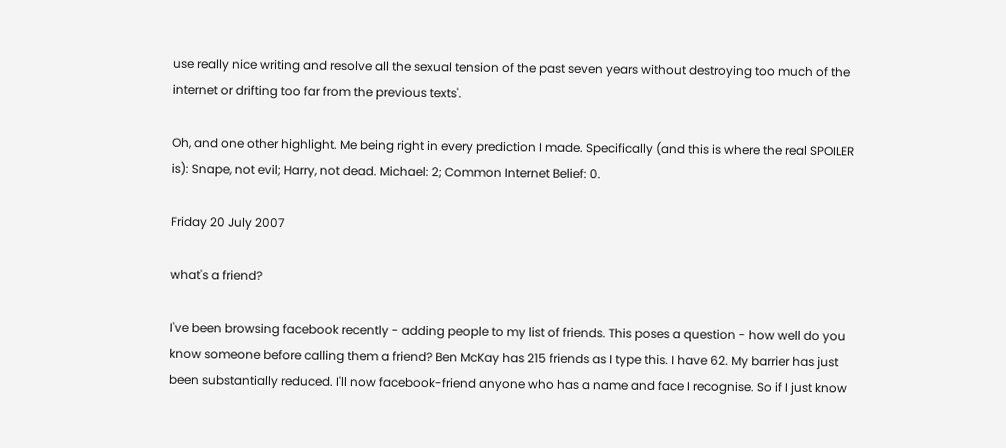use really nice writing and resolve all the sexual tension of the past seven years without destroying too much of the internet or drifting too far from the previous texts'.

Oh, and one other highlight. Me being right in every prediction I made. Specifically (and this is where the real SPOILER is): Snape, not evil; Harry, not dead. Michael: 2; Common Internet Belief: 0.

Friday 20 July 2007

what's a friend?

I've been browsing facebook recently - adding people to my list of friends. This poses a question - how well do you know someone before calling them a friend? Ben McKay has 215 friends as I type this. I have 62. My barrier has just been substantially reduced. I'll now facebook-friend anyone who has a name and face I recognise. So if I just know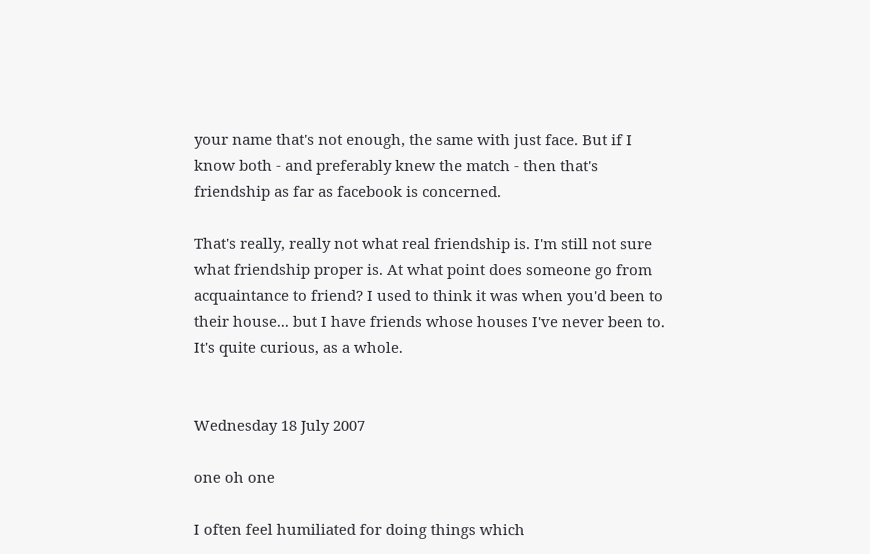your name that's not enough, the same with just face. But if I know both - and preferably knew the match - then that's friendship as far as facebook is concerned.

That's really, really not what real friendship is. I'm still not sure what friendship proper is. At what point does someone go from acquaintance to friend? I used to think it was when you'd been to their house... but I have friends whose houses I've never been to. It's quite curious, as a whole.


Wednesday 18 July 2007

one oh one

I often feel humiliated for doing things which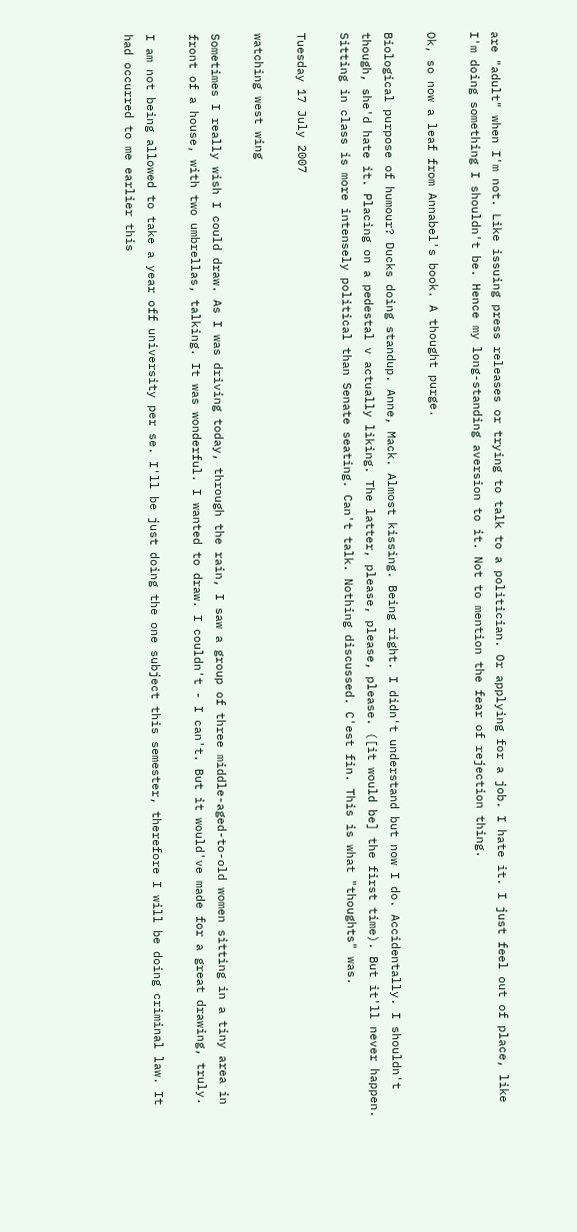are "adult" when I'm not. Like issuing press releases or trying to talk to a politician. Or applying for a job. I hate it. I just feel out of place, like I'm doing something I shouldn't be. Hence my long-standing aversion to it. Not to mention the fear of rejection thing.

Ok, so now a leaf from Annabel's book. A thought purge.

Biological purpose of humour? Ducks doing standup. Anne, Mack. Almost kissing. Being right. I didn't understand but now I do. Accidentally. I shouldn't though, she'd hate it. Placing on a pedestal v actually liking. The latter, please, please, please. ([it would be] the first time). But it'll never happen. Sitting in class is more intensely political than Senate seating. Can't talk. Nothing discussed. C'est fin. This is what "thoughts" was.

Tuesday 17 July 2007

watching west wing

Sometimes I really wish I could draw. As I was driving today, through the rain, I saw a group of three middle-aged-to-old women sitting in a tiny area in front of a house, with two umbrellas, talking. It was wonderful. I wanted to draw. I couldn't - I can't. But it would've made for a great drawing, truly.

I am not being allowed to take a year off university per se. I'll be just doing the one subject this semester, therefore I will be doing criminal law. It had occurred to me earlier this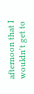afternoon that I wouldn't get to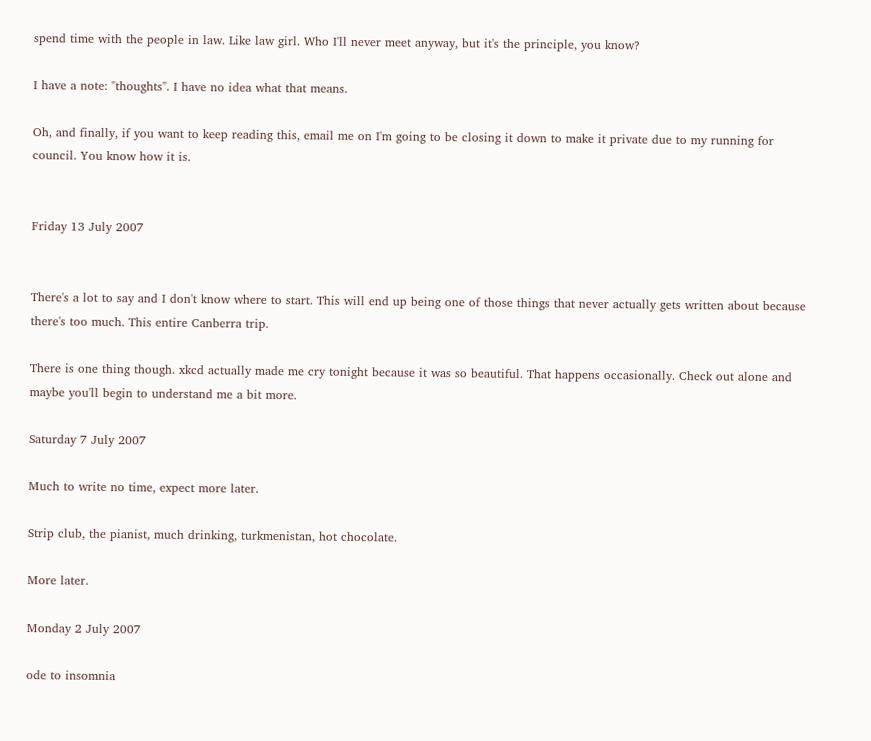spend time with the people in law. Like law girl. Who I'll never meet anyway, but it's the principle, you know?

I have a note: "thoughts". I have no idea what that means.

Oh, and finally, if you want to keep reading this, email me on I'm going to be closing it down to make it private due to my running for council. You know how it is.


Friday 13 July 2007


There's a lot to say and I don't know where to start. This will end up being one of those things that never actually gets written about because there's too much. This entire Canberra trip.

There is one thing though. xkcd actually made me cry tonight because it was so beautiful. That happens occasionally. Check out alone and maybe you'll begin to understand me a bit more.

Saturday 7 July 2007

Much to write no time, expect more later.

Strip club, the pianist, much drinking, turkmenistan, hot chocolate.

More later.

Monday 2 July 2007

ode to insomnia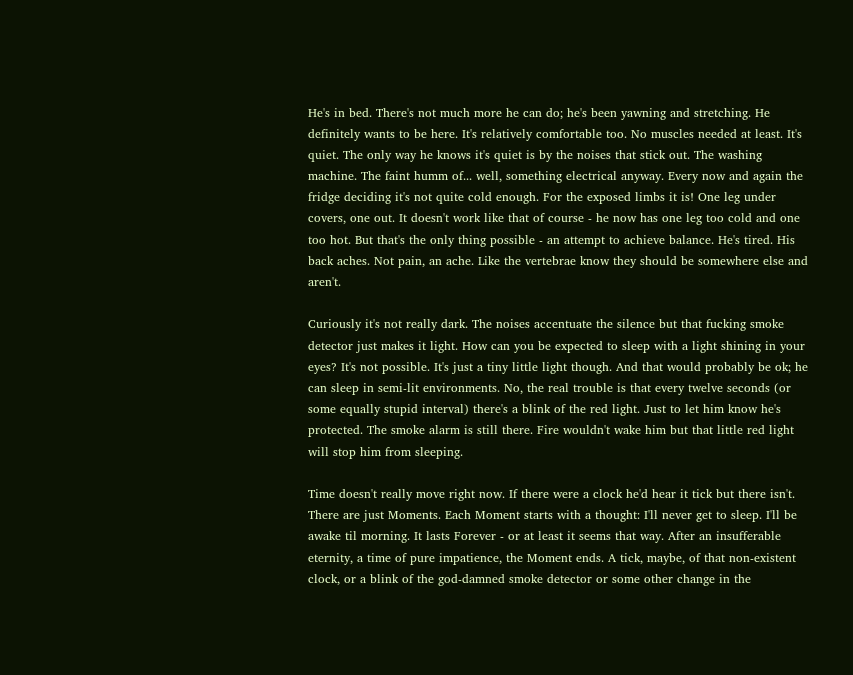He's in bed. There's not much more he can do; he's been yawning and stretching. He definitely wants to be here. It's relatively comfortable too. No muscles needed at least. It's quiet. The only way he knows it's quiet is by the noises that stick out. The washing machine. The faint humm of... well, something electrical anyway. Every now and again the fridge deciding it's not quite cold enough. For the exposed limbs it is! One leg under covers, one out. It doesn't work like that of course - he now has one leg too cold and one too hot. But that's the only thing possible - an attempt to achieve balance. He's tired. His back aches. Not pain, an ache. Like the vertebrae know they should be somewhere else and aren't.

Curiously it's not really dark. The noises accentuate the silence but that fucking smoke detector just makes it light. How can you be expected to sleep with a light shining in your eyes? It's not possible. It's just a tiny little light though. And that would probably be ok; he can sleep in semi-lit environments. No, the real trouble is that every twelve seconds (or some equally stupid interval) there's a blink of the red light. Just to let him know he's protected. The smoke alarm is still there. Fire wouldn't wake him but that little red light will stop him from sleeping.

Time doesn't really move right now. If there were a clock he'd hear it tick but there isn't. There are just Moments. Each Moment starts with a thought: I'll never get to sleep. I'll be awake til morning. It lasts Forever - or at least it seems that way. After an insufferable eternity, a time of pure impatience, the Moment ends. A tick, maybe, of that non-existent clock, or a blink of the god-damned smoke detector or some other change in the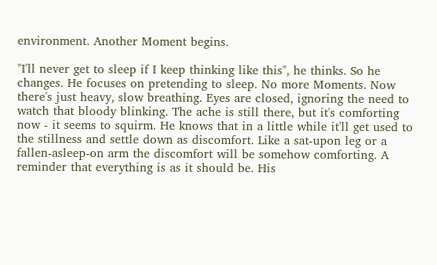environment. Another Moment begins.

"I'll never get to sleep if I keep thinking like this", he thinks. So he changes. He focuses on pretending to sleep. No more Moments. Now there's just heavy, slow breathing. Eyes are closed, ignoring the need to watch that bloody blinking. The ache is still there, but it's comforting now - it seems to squirm. He knows that in a little while it'll get used to the stillness and settle down as discomfort. Like a sat-upon leg or a fallen-asleep-on arm the discomfort will be somehow comforting. A reminder that everything is as it should be. His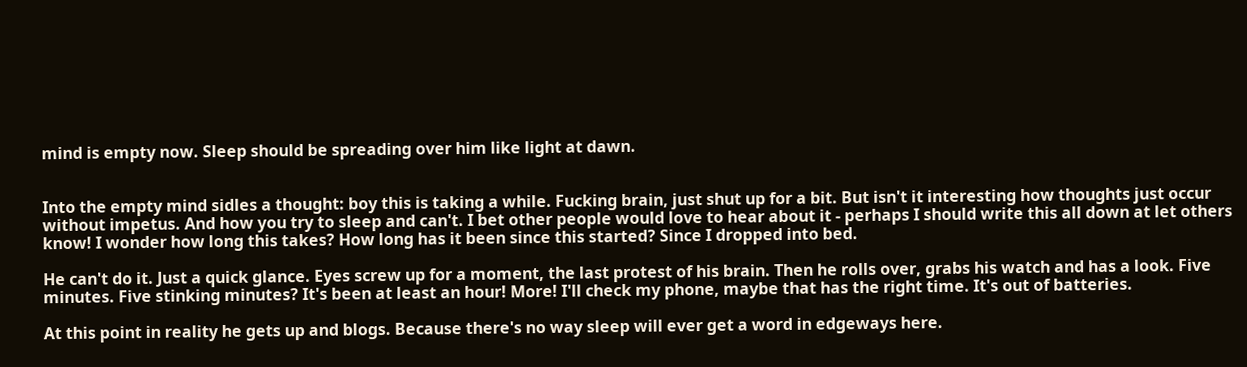mind is empty now. Sleep should be spreading over him like light at dawn.


Into the empty mind sidles a thought: boy this is taking a while. Fucking brain, just shut up for a bit. But isn't it interesting how thoughts just occur without impetus. And how you try to sleep and can't. I bet other people would love to hear about it - perhaps I should write this all down at let others know! I wonder how long this takes? How long has it been since this started? Since I dropped into bed.

He can't do it. Just a quick glance. Eyes screw up for a moment, the last protest of his brain. Then he rolls over, grabs his watch and has a look. Five minutes. Five stinking minutes? It's been at least an hour! More! I'll check my phone, maybe that has the right time. It's out of batteries.

At this point in reality he gets up and blogs. Because there's no way sleep will ever get a word in edgeways here.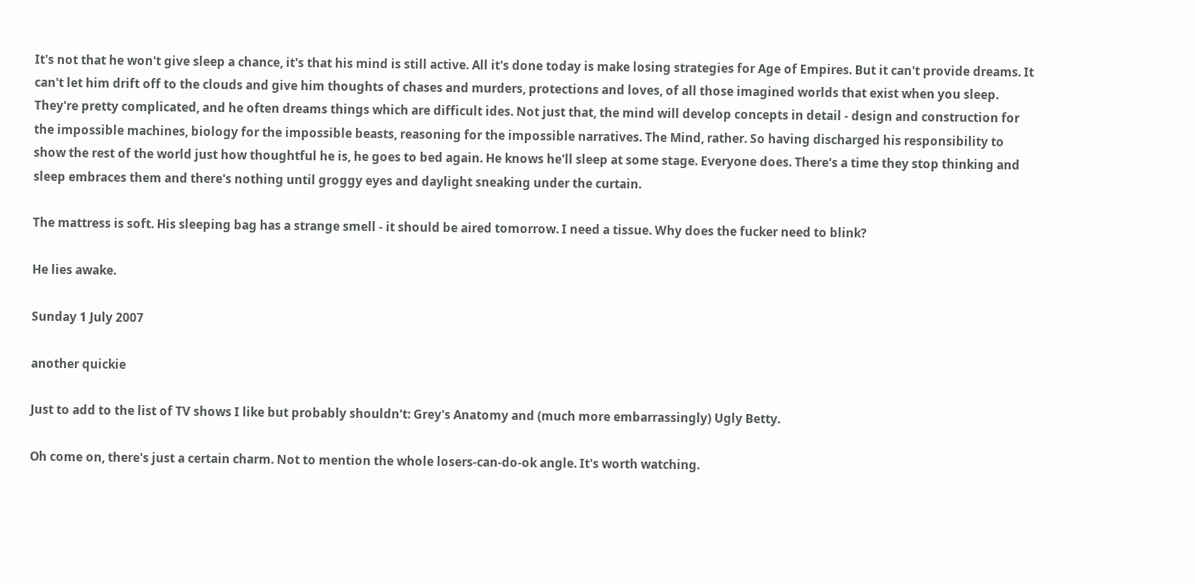It's not that he won't give sleep a chance, it's that his mind is still active. All it's done today is make losing strategies for Age of Empires. But it can't provide dreams. It can't let him drift off to the clouds and give him thoughts of chases and murders, protections and loves, of all those imagined worlds that exist when you sleep. They're pretty complicated, and he often dreams things which are difficult ides. Not just that, the mind will develop concepts in detail - design and construction for the impossible machines, biology for the impossible beasts, reasoning for the impossible narratives. The Mind, rather. So having discharged his responsibility to show the rest of the world just how thoughtful he is, he goes to bed again. He knows he'll sleep at some stage. Everyone does. There's a time they stop thinking and sleep embraces them and there's nothing until groggy eyes and daylight sneaking under the curtain.

The mattress is soft. His sleeping bag has a strange smell - it should be aired tomorrow. I need a tissue. Why does the fucker need to blink?

He lies awake.

Sunday 1 July 2007

another quickie

Just to add to the list of TV shows I like but probably shouldn't: Grey's Anatomy and (much more embarrassingly) Ugly Betty.

Oh come on, there's just a certain charm. Not to mention the whole losers-can-do-ok angle. It's worth watching.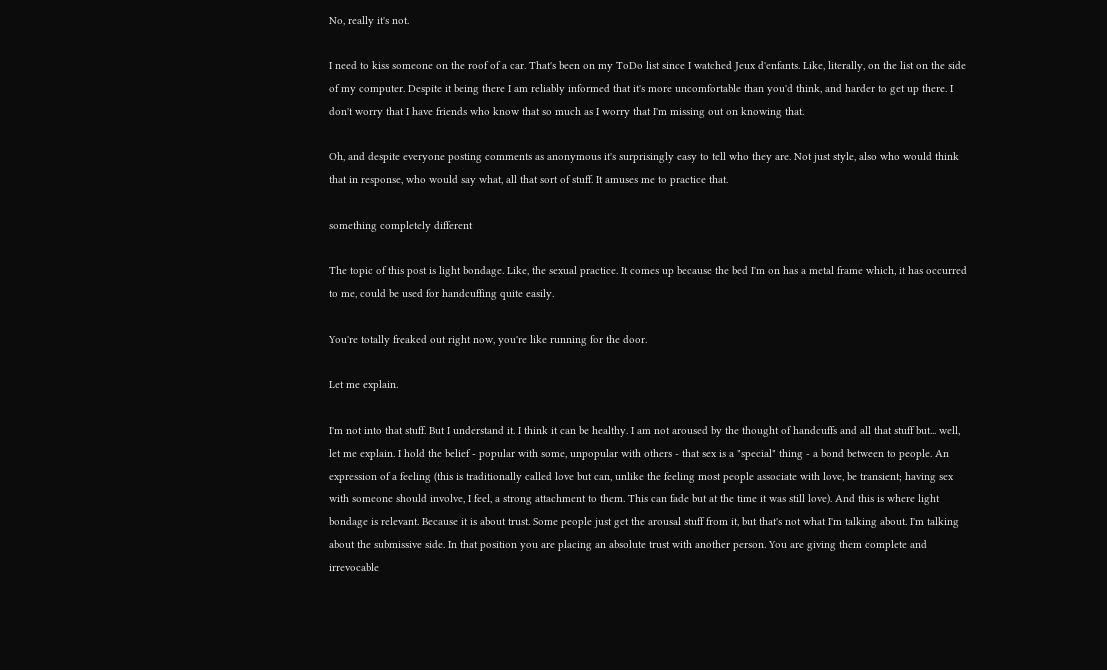No, really it's not.

I need to kiss someone on the roof of a car. That's been on my ToDo list since I watched Jeux d'enfants. Like, literally, on the list on the side of my computer. Despite it being there I am reliably informed that it's more uncomfortable than you'd think, and harder to get up there. I don't worry that I have friends who know that so much as I worry that I'm missing out on knowing that.

Oh, and despite everyone posting comments as anonymous it's surprisingly easy to tell who they are. Not just style, also who would think that in response, who would say what, all that sort of stuff. It amuses me to practice that.

something completely different

The topic of this post is light bondage. Like, the sexual practice. It comes up because the bed I'm on has a metal frame which, it has occurred to me, could be used for handcuffing quite easily.

You're totally freaked out right now, you're like running for the door.

Let me explain.

I'm not into that stuff. But I understand it. I think it can be healthy. I am not aroused by the thought of handcuffs and all that stuff but... well, let me explain. I hold the belief - popular with some, unpopular with others - that sex is a "special" thing - a bond between to people. An expression of a feeling (this is traditionally called love but can, unlike the feeling most people associate with love, be transient; having sex with someone should involve, I feel, a strong attachment to them. This can fade but at the time it was still love). And this is where light bondage is relevant. Because it is about trust. Some people just get the arousal stuff from it, but that's not what I'm talking about. I'm talking about the submissive side. In that position you are placing an absolute trust with another person. You are giving them complete and irrevocable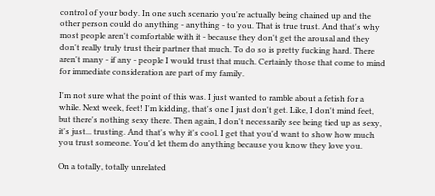control of your body. In one such scenario you're actually being chained up and the other person could do anything - anything - to you. That is true trust. And that's why most people aren't comfortable with it - because they don't get the arousal and they don't really truly trust their partner that much. To do so is pretty fucking hard. There aren't many - if any - people I would trust that much. Certainly those that come to mind for immediate consideration are part of my family.

I'm not sure what the point of this was. I just wanted to ramble about a fetish for a while. Next week, feet! I'm kidding, that's one I just don't get. Like, I don't mind feet, but there's nothing sexy there. Then again, I don't necessarily see being tied up as sexy, it's just... trusting. And that's why it's cool. I get that you'd want to show how much you trust someone. You'd let them do anything because you know they love you.

On a totally, totally unrelated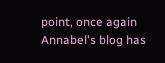point, once again Annabel's blog has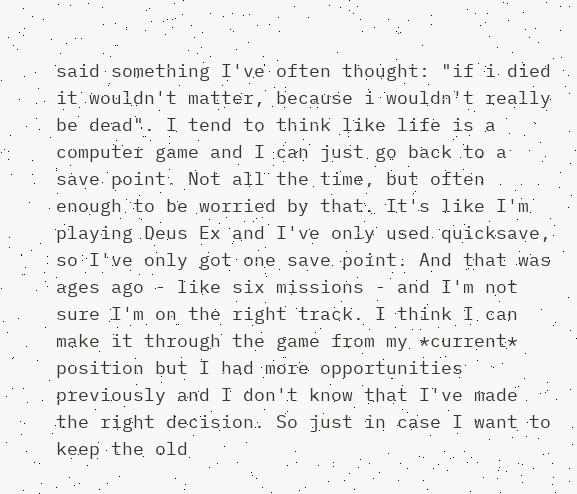said something I've often thought: "if i died it wouldn't matter, because i wouldn't really be dead". I tend to think like life is a computer game and I can just go back to a save point. Not all the time, but often enough to be worried by that. It's like I'm playing Deus Ex and I've only used quicksave, so I've only got one save point. And that was ages ago - like six missions - and I'm not sure I'm on the right track. I think I can make it through the game from my *current* position but I had more opportunities previously and I don't know that I've made the right decision. So just in case I want to keep the old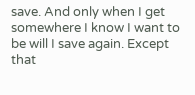save. And only when I get somewhere I know I want to be will I save again. Except that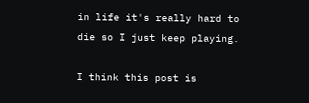in life it's really hard to die so I just keep playing.

I think this post is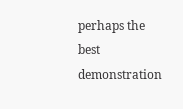perhaps the best demonstration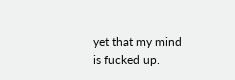yet that my mind is fucked up.